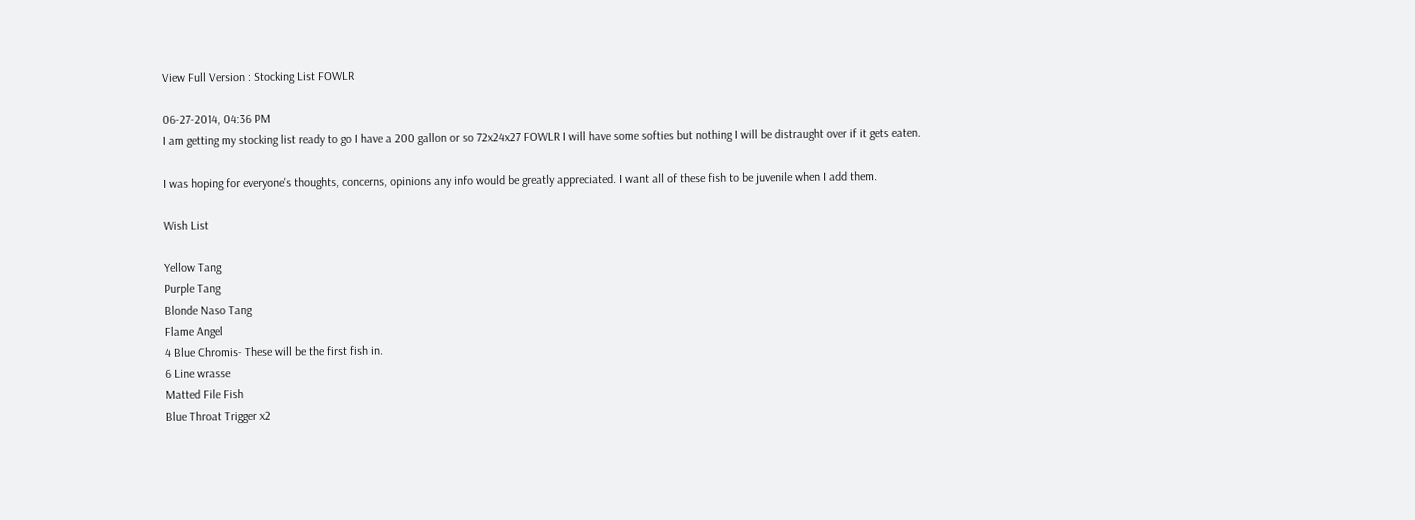View Full Version : Stocking List FOWLR

06-27-2014, 04:36 PM
I am getting my stocking list ready to go I have a 200 gallon or so 72x24x27 FOWLR I will have some softies but nothing I will be distraught over if it gets eaten.

I was hoping for everyone's thoughts, concerns, opinions any info would be greatly appreciated. I want all of these fish to be juvenile when I add them.

Wish List

Yellow Tang
Purple Tang
Blonde Naso Tang
Flame Angel
4 Blue Chromis- These will be the first fish in.
6 Line wrasse
Matted File Fish
Blue Throat Trigger x2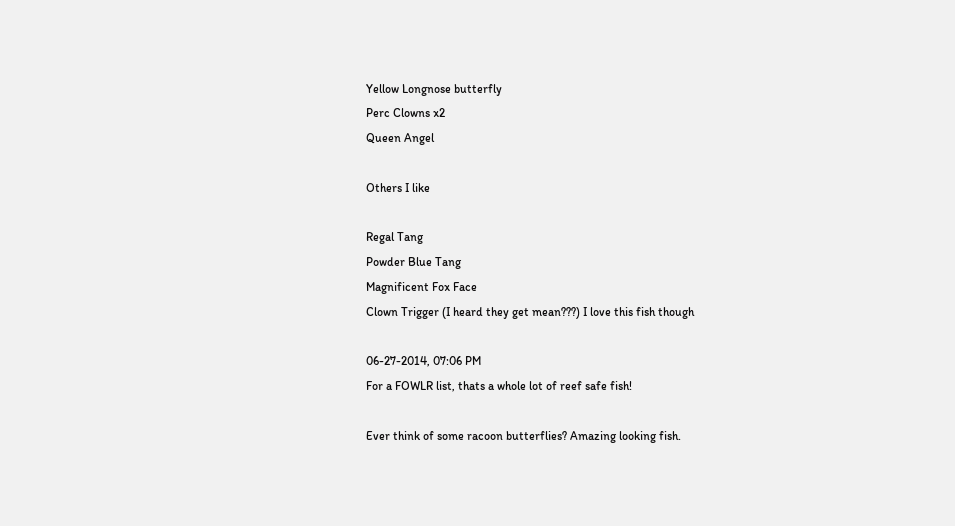Yellow Longnose butterfly
Perc Clowns x2
Queen Angel

Others I like

Regal Tang
Powder Blue Tang
Magnificent Fox Face
Clown Trigger (I heard they get mean???) I love this fish though

06-27-2014, 07:06 PM
For a FOWLR list, thats a whole lot of reef safe fish!

Ever think of some racoon butterflies? Amazing looking fish.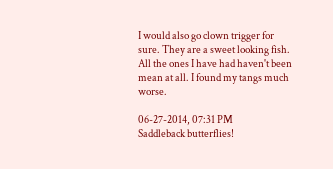I would also go clown trigger for sure. They are a sweet looking fish. All the ones I have had haven't been mean at all. I found my tangs much worse.

06-27-2014, 07:31 PM
Saddleback butterflies!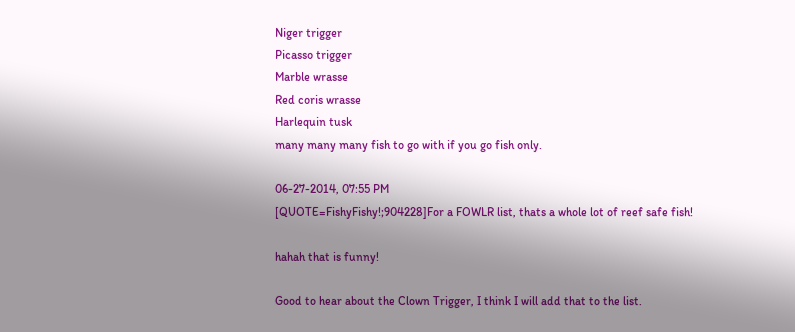Niger trigger
Picasso trigger
Marble wrasse
Red coris wrasse
Harlequin tusk
many many many fish to go with if you go fish only.

06-27-2014, 07:55 PM
[QUOTE=FishyFishy!;904228]For a FOWLR list, thats a whole lot of reef safe fish!

hahah that is funny!

Good to hear about the Clown Trigger, I think I will add that to the list.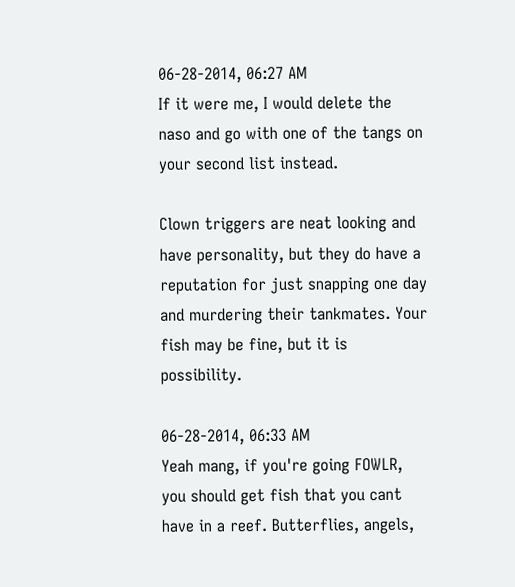06-28-2014, 06:27 AM
If it were me, I would delete the naso and go with one of the tangs on your second list instead.

Clown triggers are neat looking and have personality, but they do have a reputation for just snapping one day and murdering their tankmates. Your fish may be fine, but it is possibility.

06-28-2014, 06:33 AM
Yeah mang, if you're going FOWLR, you should get fish that you cant have in a reef. Butterflies, angels,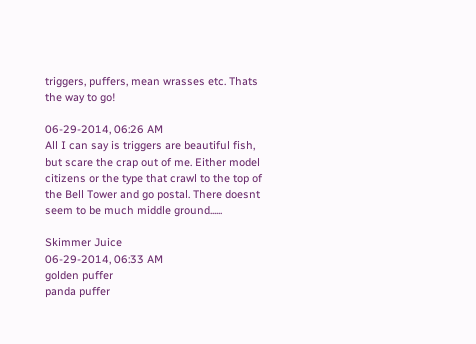triggers, puffers, mean wrasses etc. Thats the way to go!

06-29-2014, 06:26 AM
All I can say is triggers are beautiful fish, but scare the crap out of me. Either model citizens or the type that crawl to the top of the Bell Tower and go postal. There doesnt seem to be much middle ground......

Skimmer Juice
06-29-2014, 06:33 AM
golden puffer
panda puffer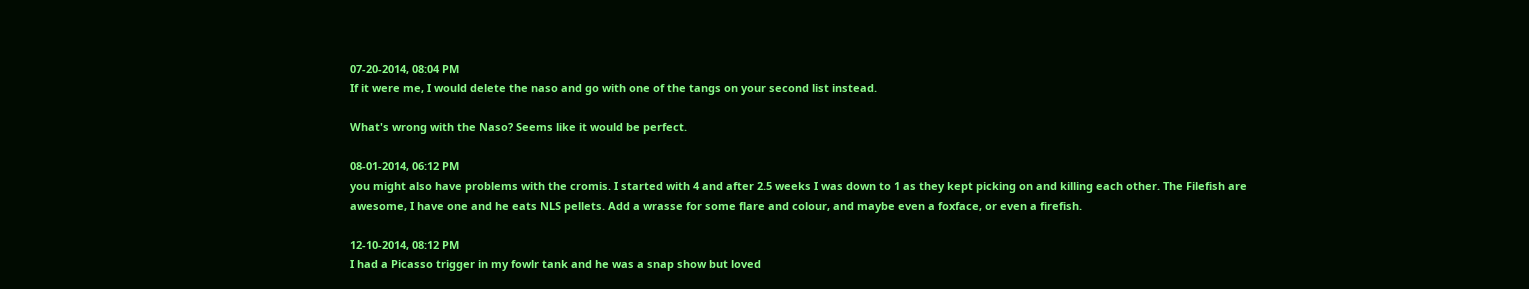07-20-2014, 08:04 PM
If it were me, I would delete the naso and go with one of the tangs on your second list instead.

What's wrong with the Naso? Seems like it would be perfect.

08-01-2014, 06:12 PM
you might also have problems with the cromis. I started with 4 and after 2.5 weeks I was down to 1 as they kept picking on and killing each other. The Filefish are awesome, I have one and he eats NLS pellets. Add a wrasse for some flare and colour, and maybe even a foxface, or even a firefish.

12-10-2014, 08:12 PM
I had a Picasso trigger in my fowlr tank and he was a snap show but loved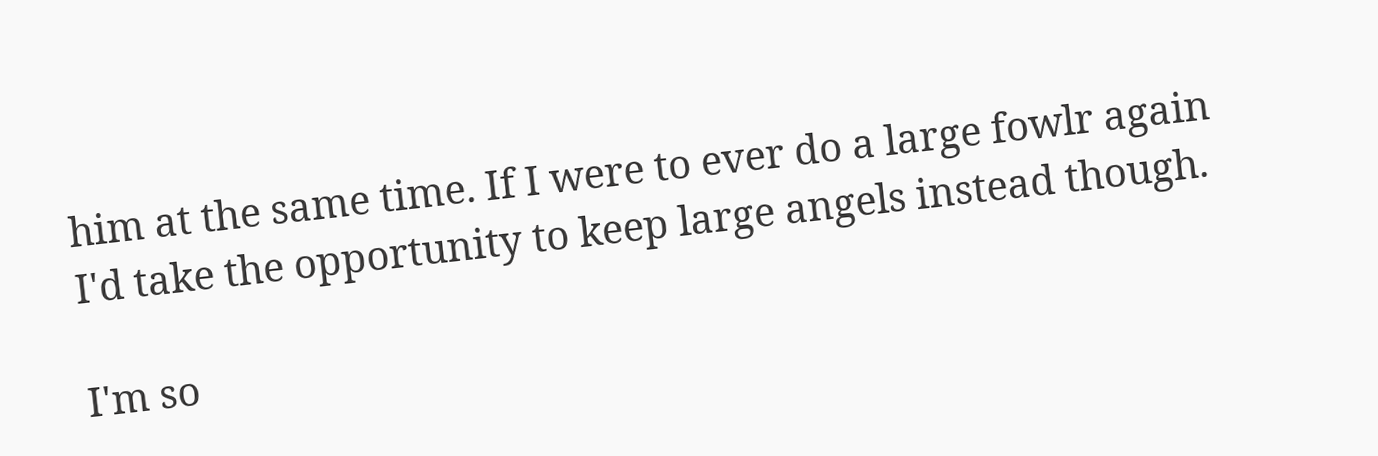him at the same time. If I were to ever do a large fowlr again I'd take the opportunity to keep large angels instead though.

I'm so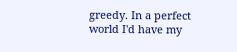greedy. In a perfect world I'd have my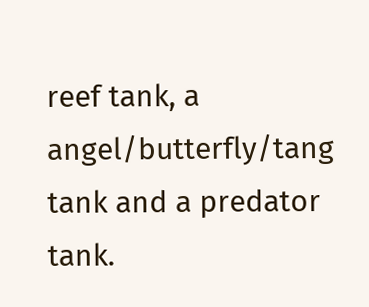reef tank, a angel/butterfly/tang tank and a predator tank.